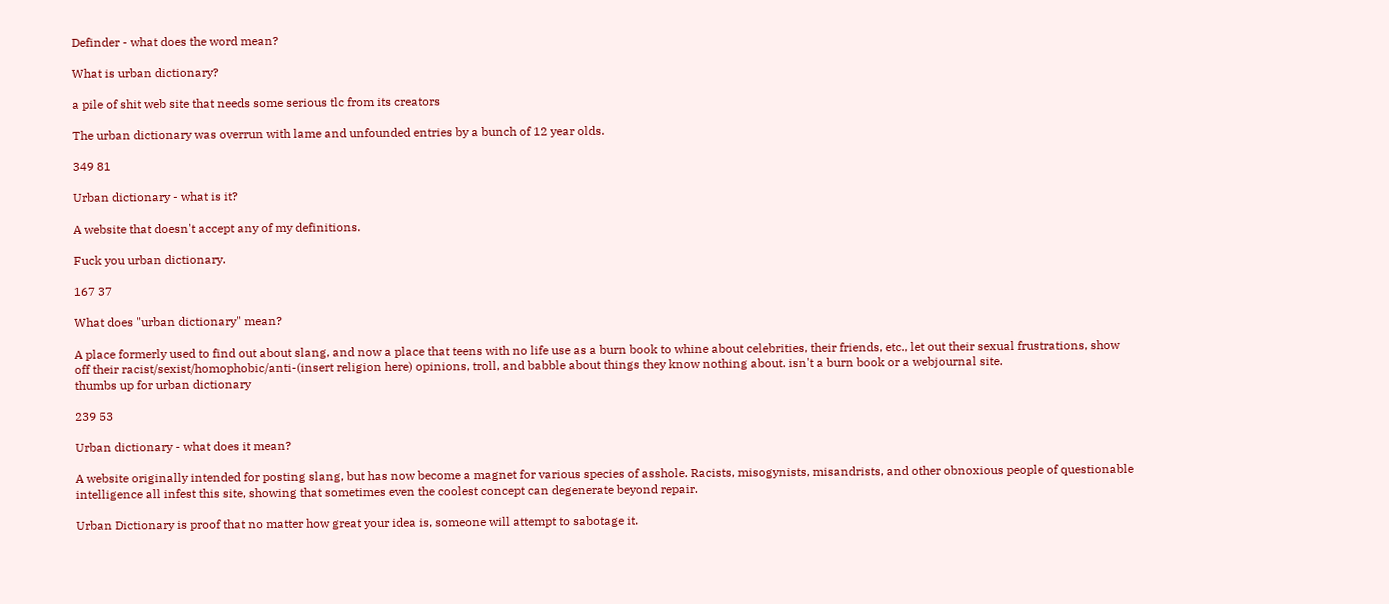Definder - what does the word mean?

What is urban dictionary?

a pile of shit web site that needs some serious tlc from its creators

The urban dictionary was overrun with lame and unfounded entries by a bunch of 12 year olds.

349 81

Urban dictionary - what is it?

A website that doesn't accept any of my definitions.

Fuck you urban dictionary.

167 37

What does "urban dictionary" mean?

A place formerly used to find out about slang, and now a place that teens with no life use as a burn book to whine about celebrities, their friends, etc., let out their sexual frustrations, show off their racist/sexist/homophobic/anti-(insert religion here) opinions, troll, and babble about things they know nothing about. isn't a burn book or a webjournal site.
thumbs up for urban dictionary

239 53

Urban dictionary - what does it mean?

A website originally intended for posting slang, but has now become a magnet for various species of asshole. Racists, misogynists, misandrists, and other obnoxious people of questionable intelligence all infest this site, showing that sometimes even the coolest concept can degenerate beyond repair.

Urban Dictionary is proof that no matter how great your idea is, someone will attempt to sabotage it.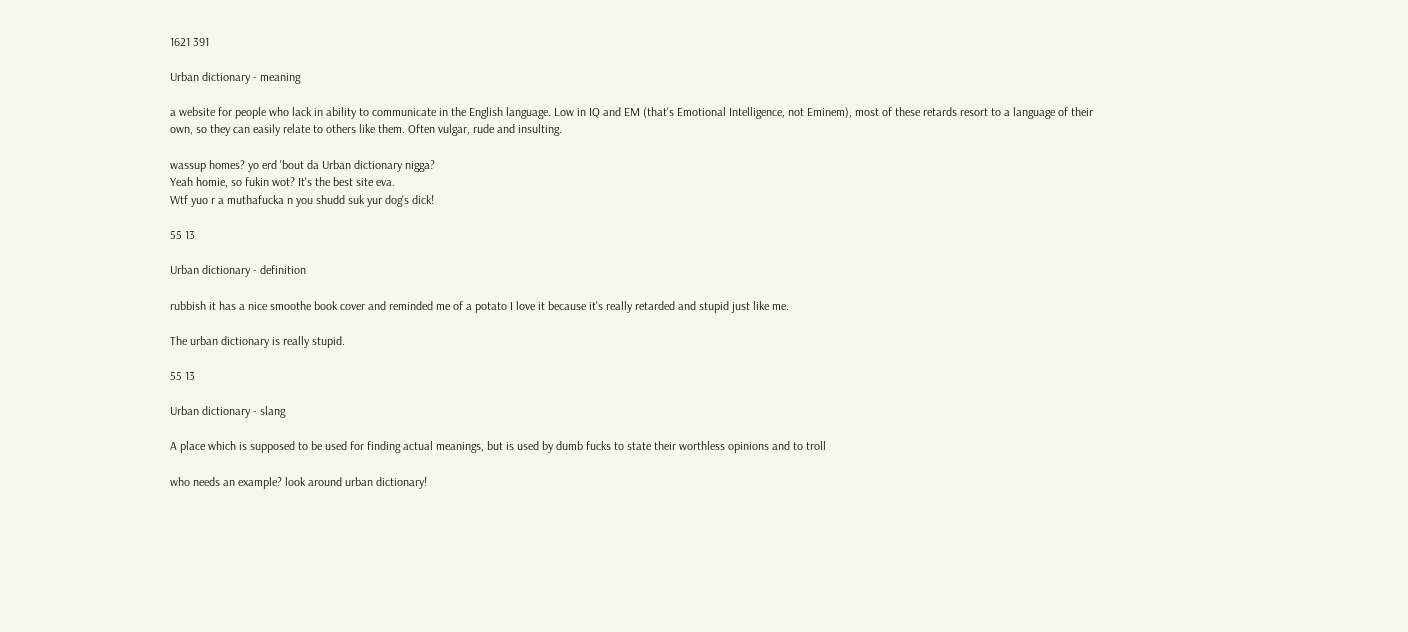1621 391

Urban dictionary - meaning

a website for people who lack in ability to communicate in the English language. Low in IQ and EM (that's Emotional Intelligence, not Eminem), most of these retards resort to a language of their own, so they can easily relate to others like them. Often vulgar, rude and insulting.

wassup homes? yo erd 'bout da Urban dictionary nigga?
Yeah homie, so fukin wot? It's the best site eva.
Wtf yuo r a muthafucka n you shudd suk yur dog's dick!

55 13

Urban dictionary - definition

rubbish it has a nice smoothe book cover and reminded me of a potato I love it because it's really retarded and stupid just like me.

The urban dictionary is really stupid.

55 13

Urban dictionary - slang

A place which is supposed to be used for finding actual meanings, but is used by dumb fucks to state their worthless opinions and to troll

who needs an example? look around urban dictionary!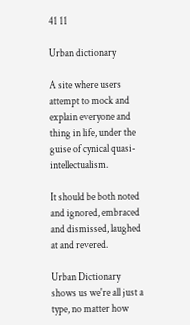41 11

Urban dictionary

A site where users attempt to mock and explain everyone and thing in life, under the guise of cynical quasi-intellectualism.

It should be both noted and ignored, embraced and dismissed, laughed at and revered.

Urban Dictionary shows us we're all just a type, no matter how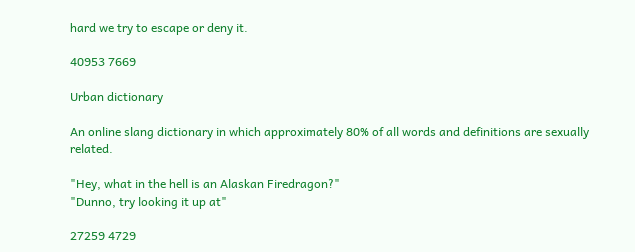hard we try to escape or deny it.

40953 7669

Urban dictionary

An online slang dictionary in which approximately 80% of all words and definitions are sexually related.

"Hey, what in the hell is an Alaskan Firedragon?"
"Dunno, try looking it up at"

27259 4729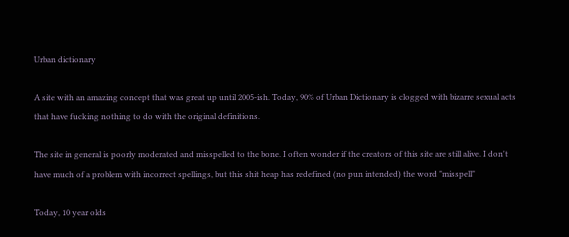Urban dictionary

A site with an amazing concept that was great up until 2005-ish. Today, 90% of Urban Dictionary is clogged with bizarre sexual acts that have fucking nothing to do with the original definitions.

The site in general is poorly moderated and misspelled to the bone. I often wonder if the creators of this site are still alive. I don't have much of a problem with incorrect spellings, but this shit heap has redefined (no pun intended) the word "misspell"

Today, 10 year olds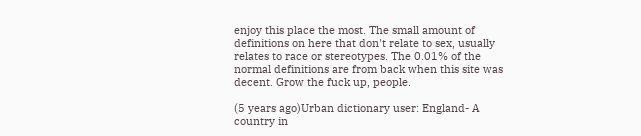enjoy this place the most. The small amount of definitions on here that don't relate to sex, usually relates to race or stereotypes. The 0.01% of the normal definitions are from back when this site was decent. Grow the fuck up, people.

(5 years ago)Urban dictionary user: England- A country in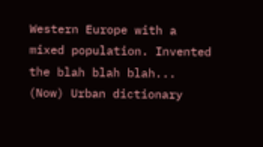Western Europe with a mixed population. Invented the blah blah blah...
(Now) Urban dictionary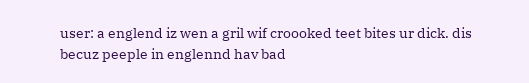user: a englend iz wen a gril wif croooked teet bites ur dick. dis becuz peeple in englennd hav bad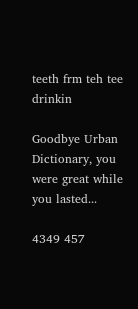teeth frm teh tee drinkin

Goodbye Urban Dictionary, you were great while you lasted...

4349 457